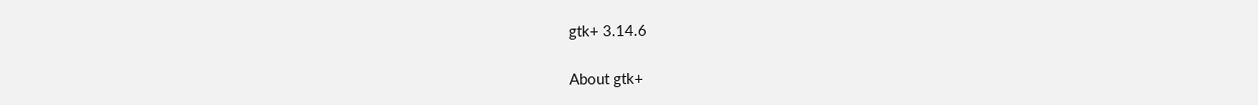gtk+ 3.14.6

About gtk+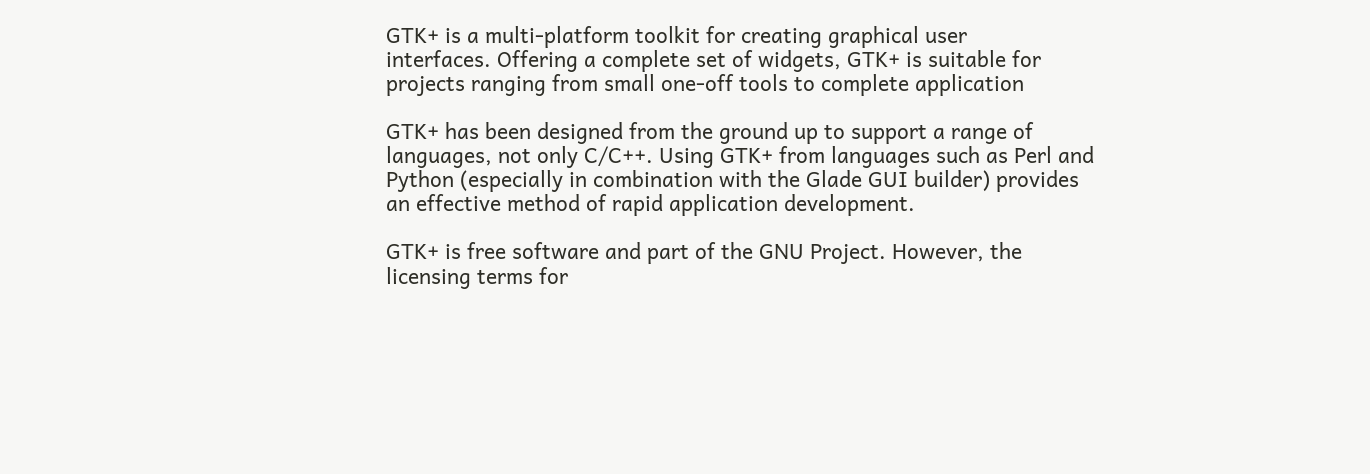GTK+ is a multi-platform toolkit for creating graphical user
interfaces. Offering a complete set of widgets, GTK+ is suitable for
projects ranging from small one-off tools to complete application

GTK+ has been designed from the ground up to support a range of
languages, not only C/C++. Using GTK+ from languages such as Perl and
Python (especially in combination with the Glade GUI builder) provides
an effective method of rapid application development.

GTK+ is free software and part of the GNU Project. However, the
licensing terms for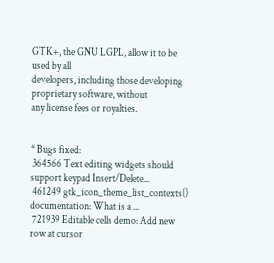GTK+, the GNU LGPL, allow it to be used by all
developers, including those developing proprietary software, without
any license fees or royalties.


* Bugs fixed:
 364566 Text editing widgets should support keypad Insert/Delete...
 461249 gtk_icon_theme_list_contexts() documentation: What is a ...
 721939 Editable cells demo: Add new row at cursor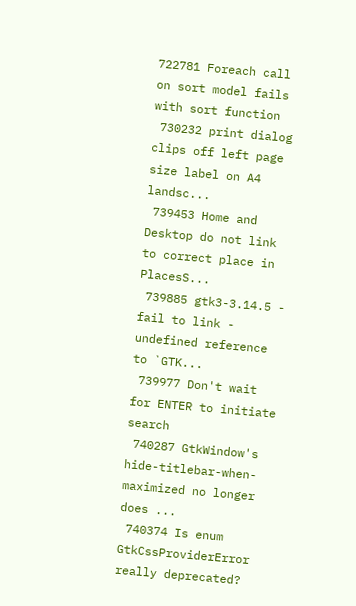722781 Foreach call on sort model fails with sort function
 730232 print dialog clips off left page size label on A4 landsc...
 739453 Home and Desktop do not link to correct place in PlacesS...
 739885 gtk3-3.14.5 - fail to link - undefined reference to `GTK...
 739977 Don't wait for ENTER to initiate search
 740287 GtkWindow's hide-titlebar-when-maximized no longer does ...
 740374 Is enum GtkCssProviderError really deprecated?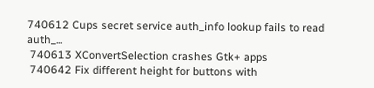740612 Cups secret service auth_info lookup fails to read auth_...
 740613 XConvertSelection crashes Gtk+ apps
 740642 Fix different height for buttons with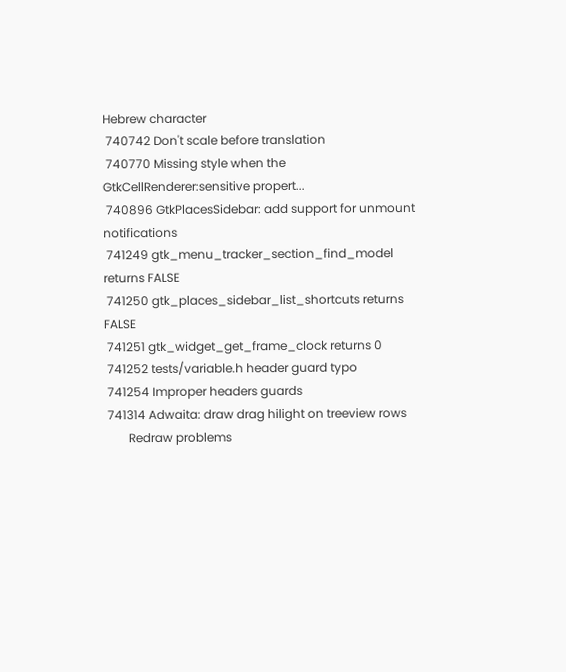Hebrew character
 740742 Don't scale before translation
 740770 Missing style when the GtkCellRenderer:sensitive propert...
 740896 GtkPlacesSidebar: add support for unmount notifications
 741249 gtk_menu_tracker_section_find_model returns FALSE
 741250 gtk_places_sidebar_list_shortcuts returns FALSE
 741251 gtk_widget_get_frame_clock returns 0
 741252 tests/variable.h header guard typo
 741254 Improper headers guards
 741314 Adwaita: draw drag hilight on treeview rows
        Redraw problems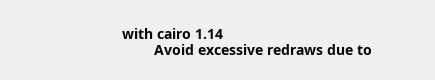with cairo 1.14
        Avoid excessive redraws due to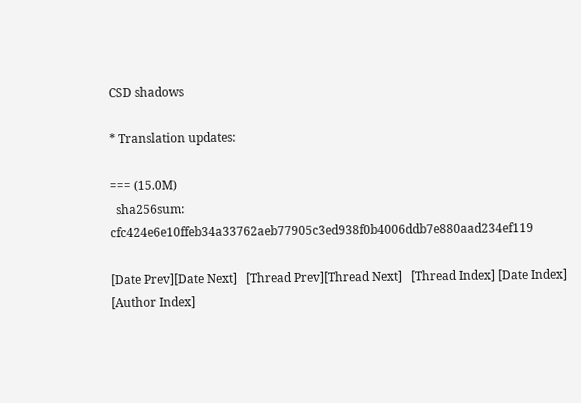CSD shadows

* Translation updates:

=== (15.0M)
  sha256sum: cfc424e6e10ffeb34a33762aeb77905c3ed938f0b4006ddb7e880aad234ef119

[Date Prev][Date Next]   [Thread Prev][Thread Next]   [Thread Index] [Date Index] [Author Index]